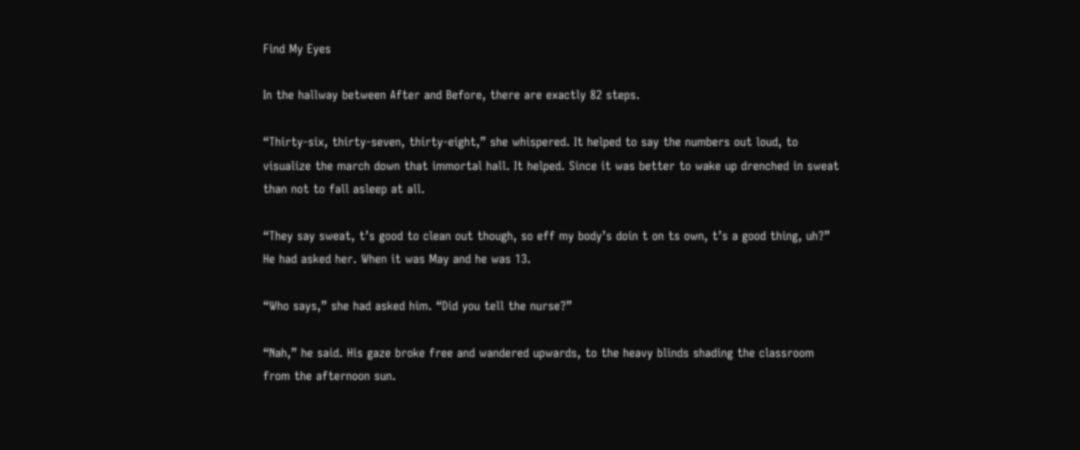Find My Eyes

In the hallway between After and Before, there are exactly 82 steps.

“Thirty-six, thirty-seven, thirty-eight,” she whispered. It helped to say the numbers out loud, to visualize the march down that immortal hall. It helped. Since it was better to wake up drenched in sweat than not to fall asleep at all.

“They say sweat, t’s good to clean out though, so eff my body’s doin t on ts own, t’s a good thing, uh?” He had asked her. When it was May and he was 13.

“Who says,” she had asked him. “Did you tell the nurse?”

“Nah,” he said. His gaze broke free and wandered upwards, to the heavy blinds shading the classroom from the afternoon sun.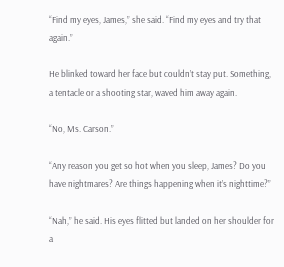“Find my eyes, James,” she said. “Find my eyes and try that again.”

He blinked toward her face but couldn’t stay put. Something, a tentacle or a shooting star, waved him away again.

“No, Ms. Carson.”

“Any reason you get so hot when you sleep, James? Do you have nightmares? Are things happening when it’s nighttime?”

“Nah,” he said. His eyes flitted but landed on her shoulder for a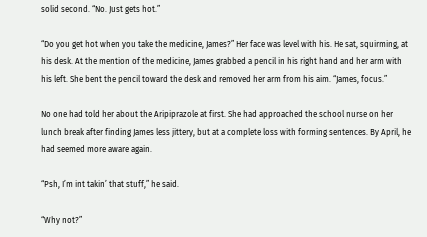solid second. “No. Just gets hot.”

“Do you get hot when you take the medicine, James?” Her face was level with his. He sat, squirming, at his desk. At the mention of the medicine, James grabbed a pencil in his right hand and her arm with his left. She bent the pencil toward the desk and removed her arm from his aim. “James, focus.”

No one had told her about the Aripiprazole at first. She had approached the school nurse on her lunch break after finding James less jittery, but at a complete loss with forming sentences. By April, he had seemed more aware again.

“Psh, I’m int takin’ that stuff,” he said.

“Why not?”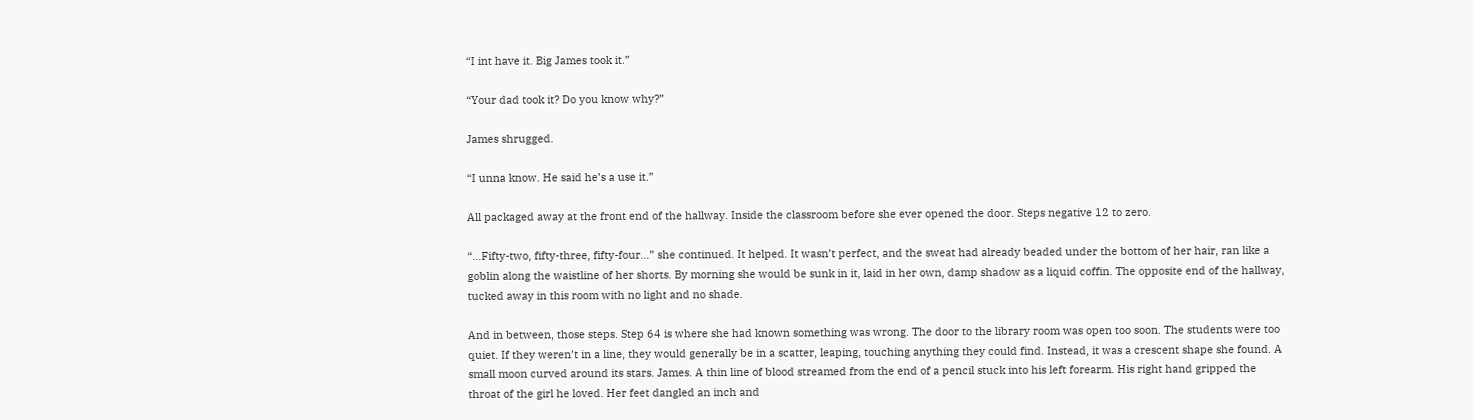“I int have it. Big James took it.”

“Your dad took it? Do you know why?”

James shrugged.

“I unna know. He said he’s a use it.”

All packaged away at the front end of the hallway. Inside the classroom before she ever opened the door. Steps negative 12 to zero.

“…Fifty-two, fifty-three, fifty-four…” she continued. It helped. It wasn’t perfect, and the sweat had already beaded under the bottom of her hair, ran like a goblin along the waistline of her shorts. By morning she would be sunk in it, laid in her own, damp shadow as a liquid coffin. The opposite end of the hallway, tucked away in this room with no light and no shade.

And in between, those steps. Step 64 is where she had known something was wrong. The door to the library room was open too soon. The students were too quiet. If they weren’t in a line, they would generally be in a scatter, leaping, touching anything they could find. Instead, it was a crescent shape she found. A small moon curved around its stars. James. A thin line of blood streamed from the end of a pencil stuck into his left forearm. His right hand gripped the throat of the girl he loved. Her feet dangled an inch and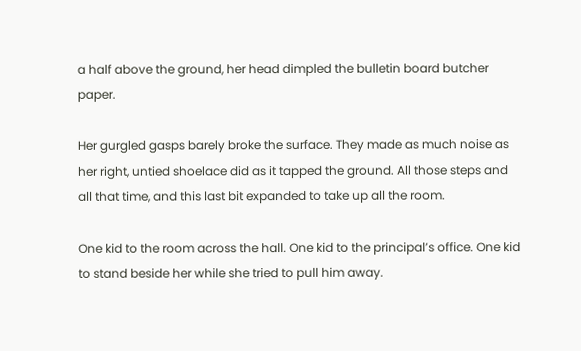a half above the ground, her head dimpled the bulletin board butcher paper.

Her gurgled gasps barely broke the surface. They made as much noise as her right, untied shoelace did as it tapped the ground. All those steps and all that time, and this last bit expanded to take up all the room.

One kid to the room across the hall. One kid to the principal’s office. One kid to stand beside her while she tried to pull him away.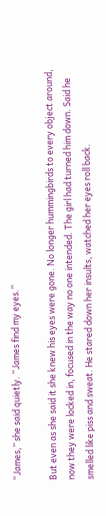“James,” she said quietly. “James find my eyes.”

But even as she said it she knew his eyes were gone. No longer hummingbirds to every object around, now they were locked in, focused in the way no one intended. The girl had turned him down. Said he smelled like piss and sweat. He stared down her insults, watched her eyes roll back.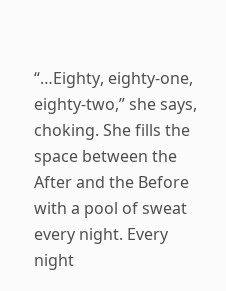“…Eighty, eighty-one, eighty-two,” she says, choking. She fills the space between the After and the Before with a pool of sweat every night. Every night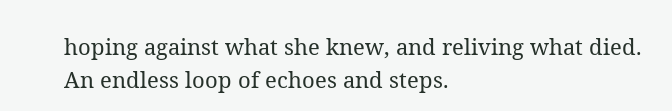hoping against what she knew, and reliving what died. An endless loop of echoes and steps.